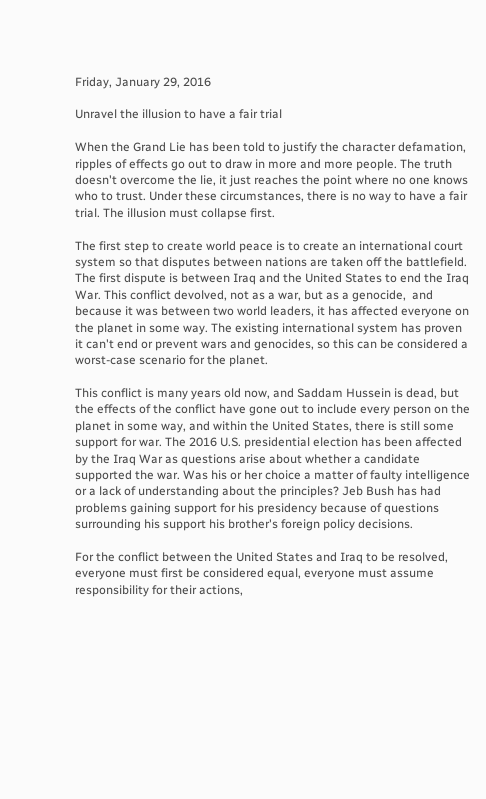Friday, January 29, 2016

Unravel the illusion to have a fair trial

When the Grand Lie has been told to justify the character defamation, ripples of effects go out to draw in more and more people. The truth doesn't overcome the lie, it just reaches the point where no one knows who to trust. Under these circumstances, there is no way to have a fair trial. The illusion must collapse first.

The first step to create world peace is to create an international court system so that disputes between nations are taken off the battlefield. The first dispute is between Iraq and the United States to end the Iraq War. This conflict devolved, not as a war, but as a genocide,  and because it was between two world leaders, it has affected everyone on the planet in some way. The existing international system has proven it can't end or prevent wars and genocides, so this can be considered a worst-case scenario for the planet.

This conflict is many years old now, and Saddam Hussein is dead, but the effects of the conflict have gone out to include every person on the planet in some way, and within the United States, there is still some support for war. The 2016 U.S. presidential election has been affected by the Iraq War as questions arise about whether a candidate supported the war. Was his or her choice a matter of faulty intelligence or a lack of understanding about the principles? Jeb Bush has had problems gaining support for his presidency because of questions surrounding his support his brother's foreign policy decisions.

For the conflict between the United States and Iraq to be resolved, everyone must first be considered equal, everyone must assume responsibility for their actions,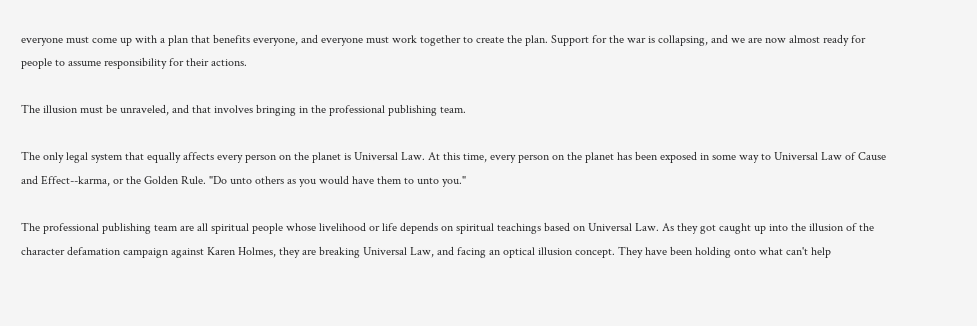everyone must come up with a plan that benefits everyone, and everyone must work together to create the plan. Support for the war is collapsing, and we are now almost ready for people to assume responsibility for their actions.

The illusion must be unraveled, and that involves bringing in the professional publishing team.

The only legal system that equally affects every person on the planet is Universal Law. At this time, every person on the planet has been exposed in some way to Universal Law of Cause and Effect--karma, or the Golden Rule. "Do unto others as you would have them to unto you."

The professional publishing team are all spiritual people whose livelihood or life depends on spiritual teachings based on Universal Law. As they got caught up into the illusion of the character defamation campaign against Karen Holmes, they are breaking Universal Law, and facing an optical illusion concept. They have been holding onto what can't help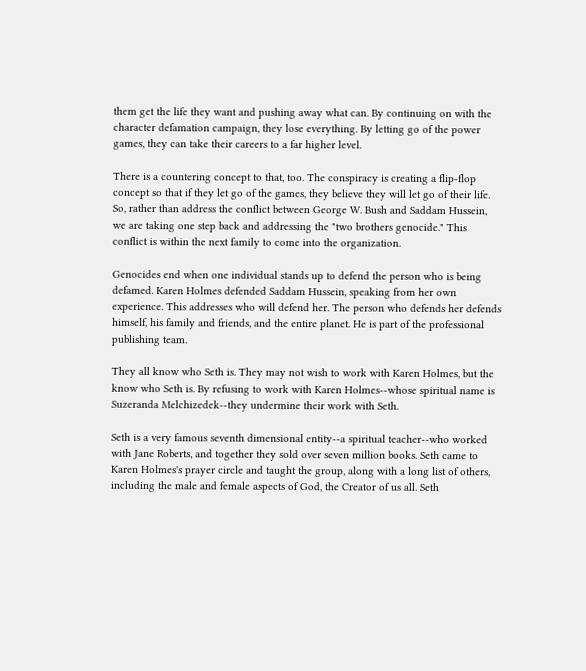them get the life they want and pushing away what can. By continuing on with the character defamation campaign, they lose everything. By letting go of the power games, they can take their careers to a far higher level.

There is a countering concept to that, too. The conspiracy is creating a flip-flop concept so that if they let go of the games, they believe they will let go of their life. So, rather than address the conflict between George W. Bush and Saddam Hussein, we are taking one step back and addressing the "two brothers genocide." This conflict is within the next family to come into the organization.

Genocides end when one individual stands up to defend the person who is being defamed. Karen Holmes defended Saddam Hussein, speaking from her own experience. This addresses who will defend her. The person who defends her defends himself, his family and friends, and the entire planet. He is part of the professional publishing team.

They all know who Seth is. They may not wish to work with Karen Holmes, but the know who Seth is. By refusing to work with Karen Holmes--whose spiritual name is Suzeranda Melchizedek--they undermine their work with Seth.

Seth is a very famous seventh dimensional entity--a spiritual teacher--who worked with Jane Roberts, and together they sold over seven million books. Seth came to Karen Holmes's prayer circle and taught the group, along with a long list of others, including the male and female aspects of God, the Creator of us all. Seth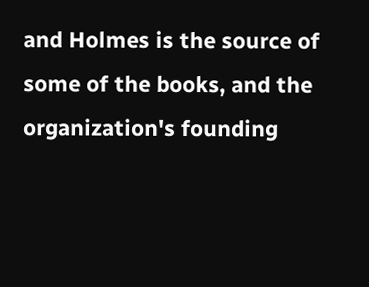and Holmes is the source of some of the books, and the organization's founding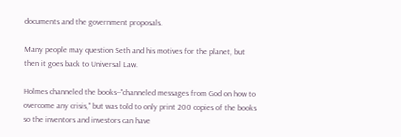documents and the government proposals.

Many people may question Seth and his motives for the planet, but then it goes back to Universal Law.

Holmes channeled the books--"channeled messages from God on how to overcome any crisis," but was told to only print 200 copies of the books so the inventors and investors can have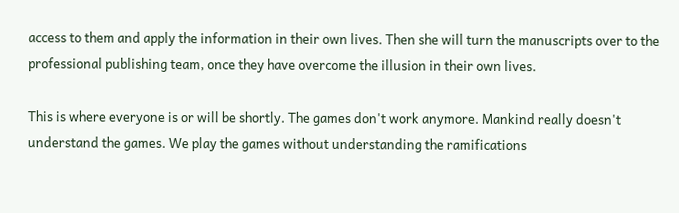access to them and apply the information in their own lives. Then she will turn the manuscripts over to the professional publishing team, once they have overcome the illusion in their own lives.

This is where everyone is or will be shortly. The games don't work anymore. Mankind really doesn't understand the games. We play the games without understanding the ramifications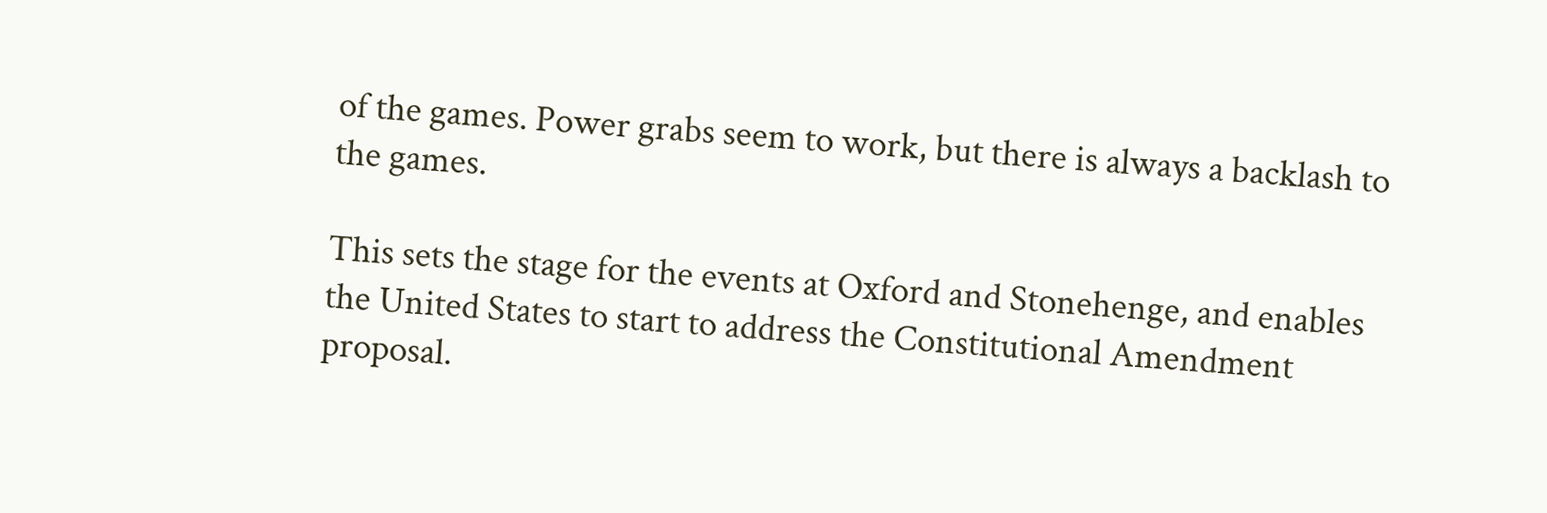of the games. Power grabs seem to work, but there is always a backlash to the games.

This sets the stage for the events at Oxford and Stonehenge, and enables the United States to start to address the Constitutional Amendment proposal.